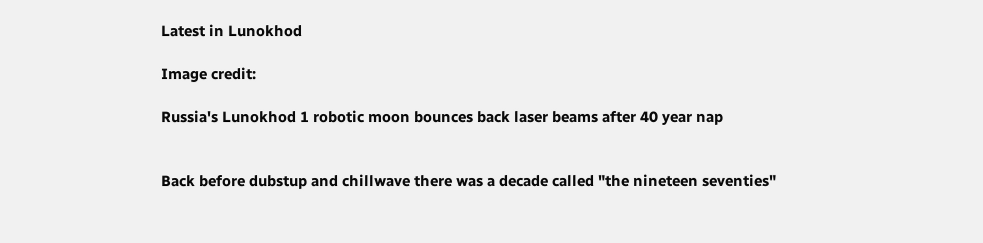Latest in Lunokhod

Image credit:

Russia's Lunokhod 1 robotic moon bounces back laser beams after 40 year nap


Back before dubstup and chillwave there was a decade called "the nineteen seventies"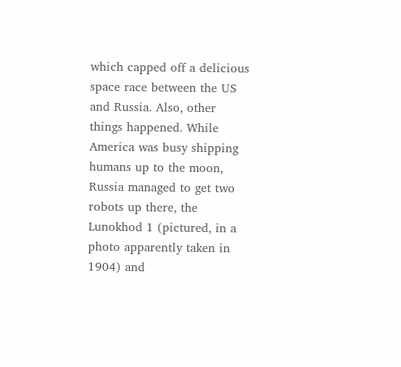which capped off a delicious space race between the US and Russia. Also, other things happened. While America was busy shipping humans up to the moon, Russia managed to get two robots up there, the Lunokhod 1 (pictured, in a photo apparently taken in 1904) and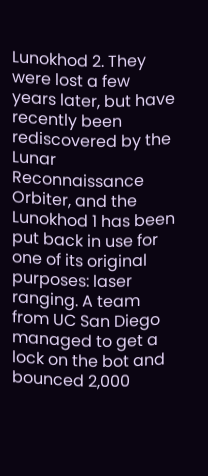Lunokhod 2. They were lost a few years later, but have recently been rediscovered by the Lunar Reconnaissance Orbiter, and the Lunokhod 1 has been put back in use for one of its original purposes: laser ranging. A team from UC San Diego managed to get a lock on the bot and bounced 2,000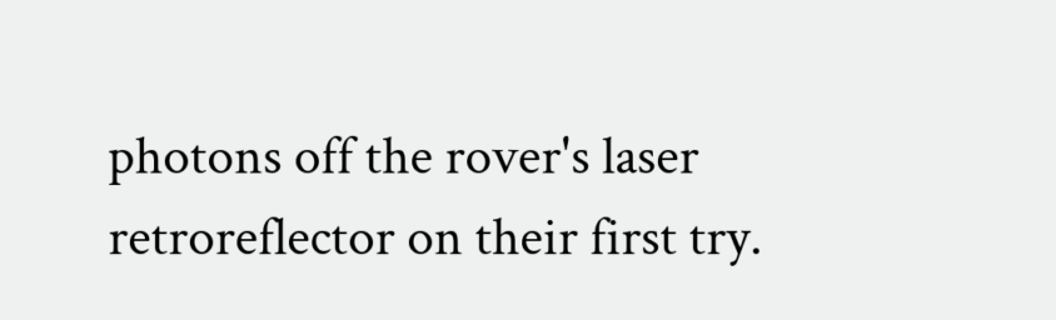photons off the rover's laser retroreflector on their first try.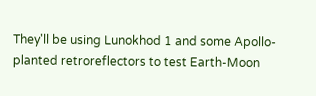They'll be using Lunokhod 1 and some Apollo-planted retroreflectors to test Earth-Moon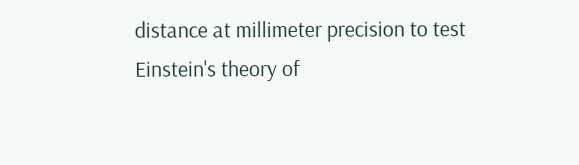distance at millimeter precision to test Einstein's theory of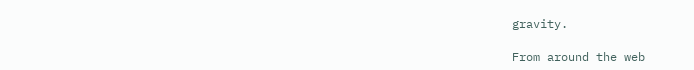gravity.

From around the web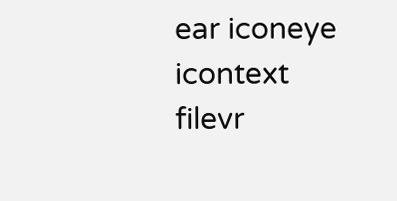ear iconeye icontext filevr